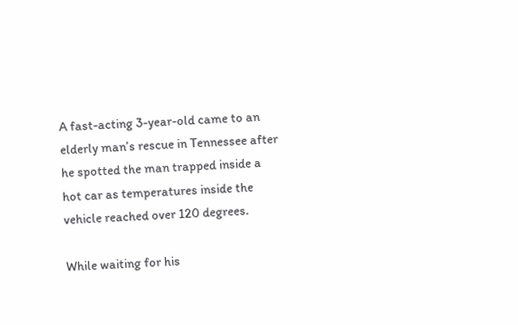A fast-acting 3-year-old came to an elderly man’s rescue in Tennessee after he spotted the man trapped inside a hot car as temperatures inside the vehicle reached over 120 degrees.

While waiting for his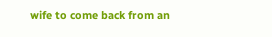wife to come back from an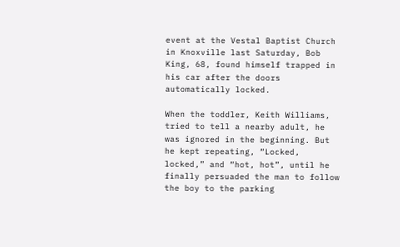event at the Vestal Baptist Church in Knoxville last Saturday, Bob King, 68, found himself trapped in his car after the doors automatically locked.

When the toddler, Keith Williams, tried to tell a nearby adult, he was ignored in the beginning. But he kept repeating, “Locked, locked,” and “hot, hot”, until he finally persuaded the man to follow the boy to the parking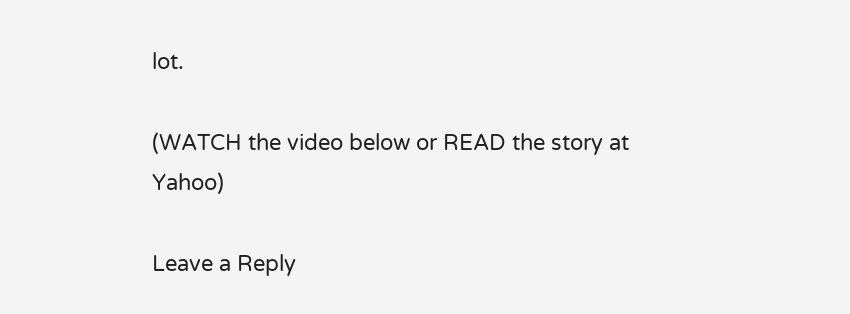lot.

(WATCH the video below or READ the story at Yahoo)

Leave a Reply